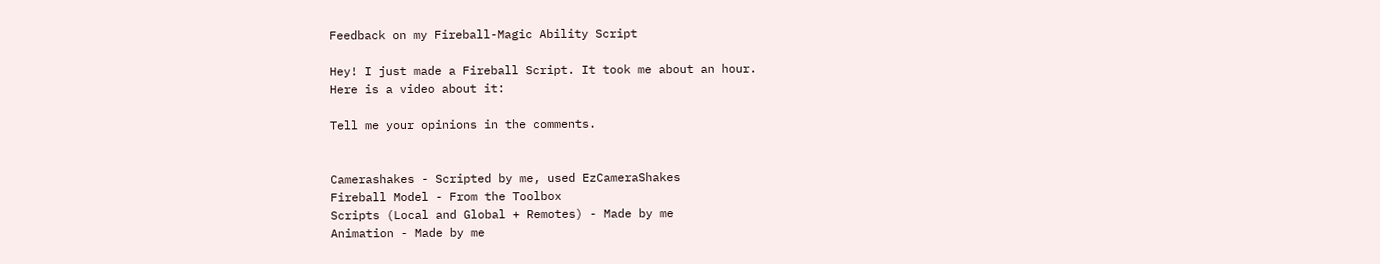Feedback on my Fireball-Magic Ability Script

Hey! I just made a Fireball Script. It took me about an hour.
Here is a video about it:

Tell me your opinions in the comments.


Camerashakes - Scripted by me, used EzCameraShakes
Fireball Model - From the Toolbox
Scripts (Local and Global + Remotes) - Made by me
Animation - Made by me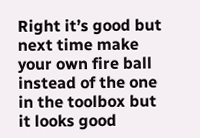Right it’s good but next time make your own fire ball instead of the one in the toolbox but it looks good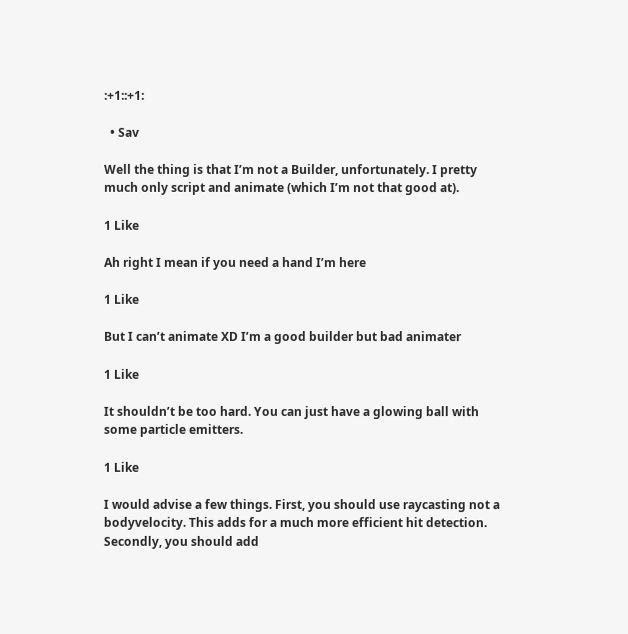:+1::+1:

  • Sav

Well the thing is that I’m not a Builder, unfortunately. I pretty much only script and animate (which I’m not that good at).

1 Like

Ah right I mean if you need a hand I’m here

1 Like

But I can’t animate XD I’m a good builder but bad animater

1 Like

It shouldn’t be too hard. You can just have a glowing ball with some particle emitters.

1 Like

I would advise a few things. First, you should use raycasting not a bodyvelocity. This adds for a much more efficient hit detection. Secondly, you should add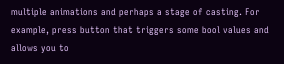multiple animations and perhaps a stage of casting. For example, press button that triggers some bool values and allows you to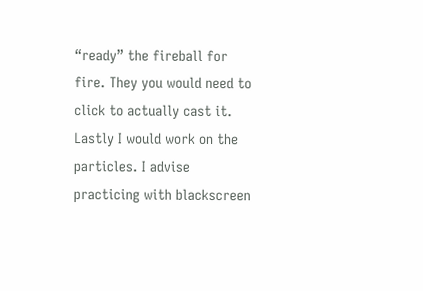“ready” the fireball for fire. They you would need to click to actually cast it. Lastly I would work on the particles. I advise practicing with blackscreen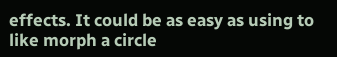effects. It could be as easy as using to like morph a circle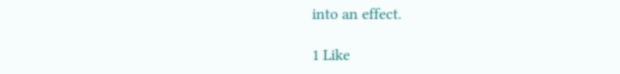into an effect.

1 Like